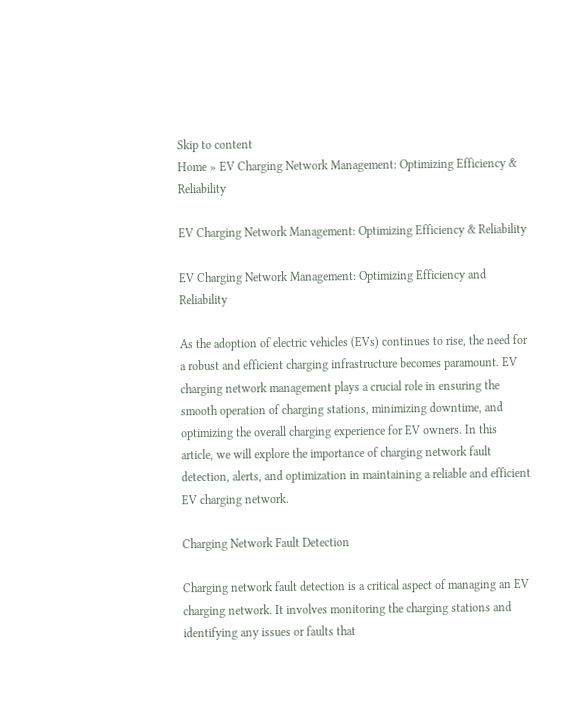Skip to content
Home » EV Charging Network Management: Optimizing Efficiency & Reliability

EV Charging Network Management: Optimizing Efficiency & Reliability

EV Charging Network Management: Optimizing Efficiency and Reliability

As the adoption of electric vehicles (EVs) continues to rise, the need for a robust and efficient charging infrastructure becomes paramount. EV charging network management plays a crucial role in ensuring the smooth operation of charging stations, minimizing downtime, and optimizing the overall charging experience for EV owners. In this article, we will explore the importance of charging network fault detection, alerts, and optimization in maintaining a reliable and efficient EV charging network.

Charging Network Fault Detection

Charging network fault detection is a critical aspect of managing an EV charging network. It involves monitoring the charging stations and identifying any issues or faults that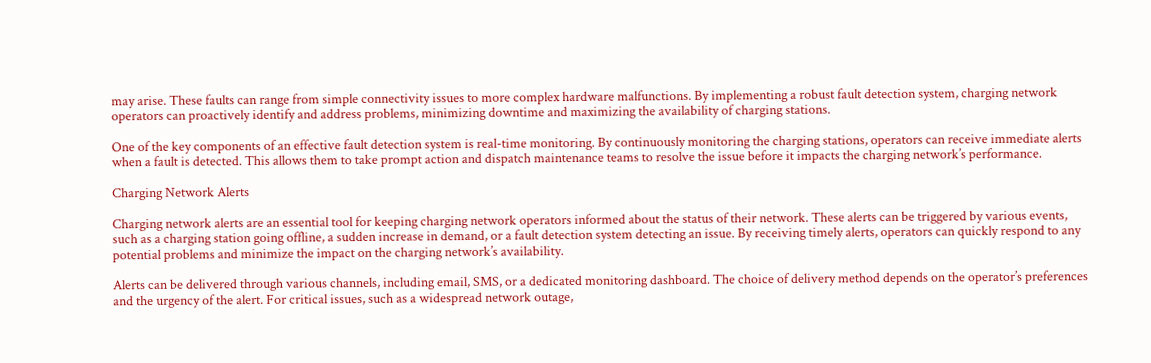may arise. These faults can range from simple connectivity issues to more complex hardware malfunctions. By implementing a robust fault detection system, charging network operators can proactively identify and address problems, minimizing downtime and maximizing the availability of charging stations.

One of the key components of an effective fault detection system is real-time monitoring. By continuously monitoring the charging stations, operators can receive immediate alerts when a fault is detected. This allows them to take prompt action and dispatch maintenance teams to resolve the issue before it impacts the charging network’s performance.

Charging Network Alerts

Charging network alerts are an essential tool for keeping charging network operators informed about the status of their network. These alerts can be triggered by various events, such as a charging station going offline, a sudden increase in demand, or a fault detection system detecting an issue. By receiving timely alerts, operators can quickly respond to any potential problems and minimize the impact on the charging network’s availability.

Alerts can be delivered through various channels, including email, SMS, or a dedicated monitoring dashboard. The choice of delivery method depends on the operator’s preferences and the urgency of the alert. For critical issues, such as a widespread network outage,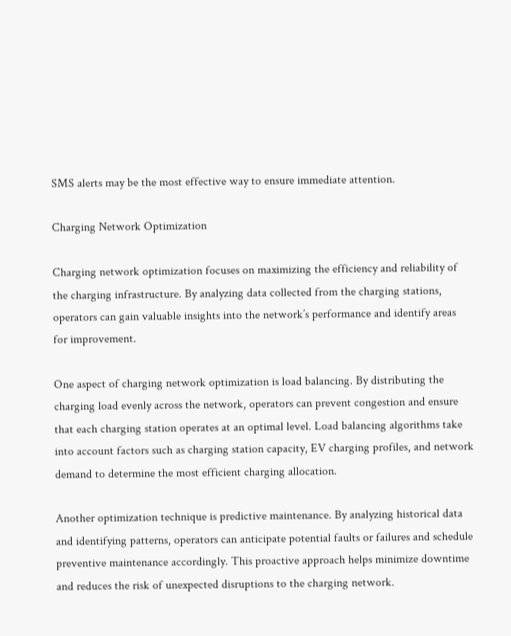SMS alerts may be the most effective way to ensure immediate attention.

Charging Network Optimization

Charging network optimization focuses on maximizing the efficiency and reliability of the charging infrastructure. By analyzing data collected from the charging stations, operators can gain valuable insights into the network’s performance and identify areas for improvement.

One aspect of charging network optimization is load balancing. By distributing the charging load evenly across the network, operators can prevent congestion and ensure that each charging station operates at an optimal level. Load balancing algorithms take into account factors such as charging station capacity, EV charging profiles, and network demand to determine the most efficient charging allocation.

Another optimization technique is predictive maintenance. By analyzing historical data and identifying patterns, operators can anticipate potential faults or failures and schedule preventive maintenance accordingly. This proactive approach helps minimize downtime and reduces the risk of unexpected disruptions to the charging network.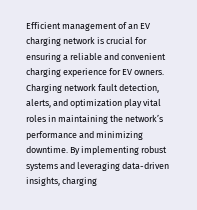Efficient management of an EV charging network is crucial for ensuring a reliable and convenient charging experience for EV owners. Charging network fault detection, alerts, and optimization play vital roles in maintaining the network’s performance and minimizing downtime. By implementing robust systems and leveraging data-driven insights, charging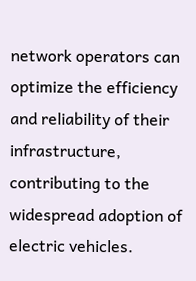network operators can optimize the efficiency and reliability of their infrastructure, contributing to the widespread adoption of electric vehicles.